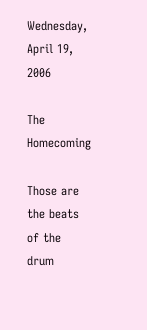Wednesday, April 19, 2006

The Homecoming

Those are the beats of the drum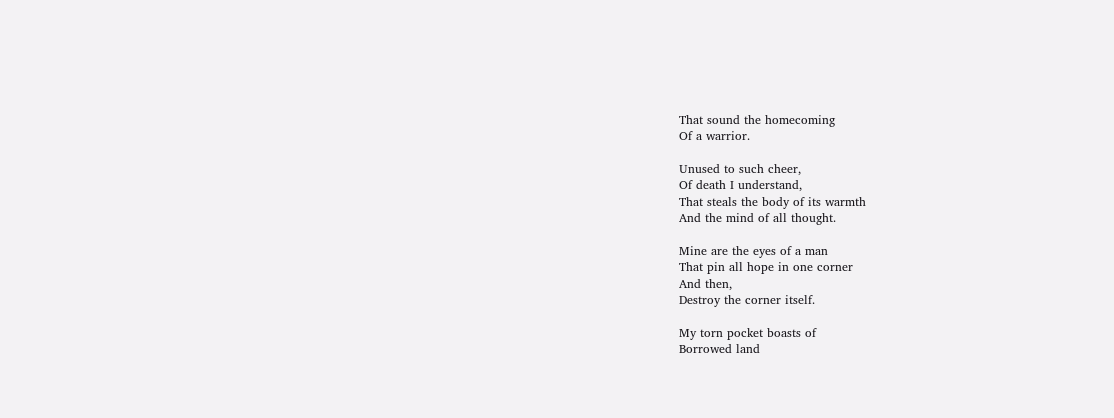That sound the homecoming
Of a warrior.

Unused to such cheer,
Of death I understand,
That steals the body of its warmth
And the mind of all thought.

Mine are the eyes of a man
That pin all hope in one corner
And then,
Destroy the corner itself.

My torn pocket boasts of
Borrowed land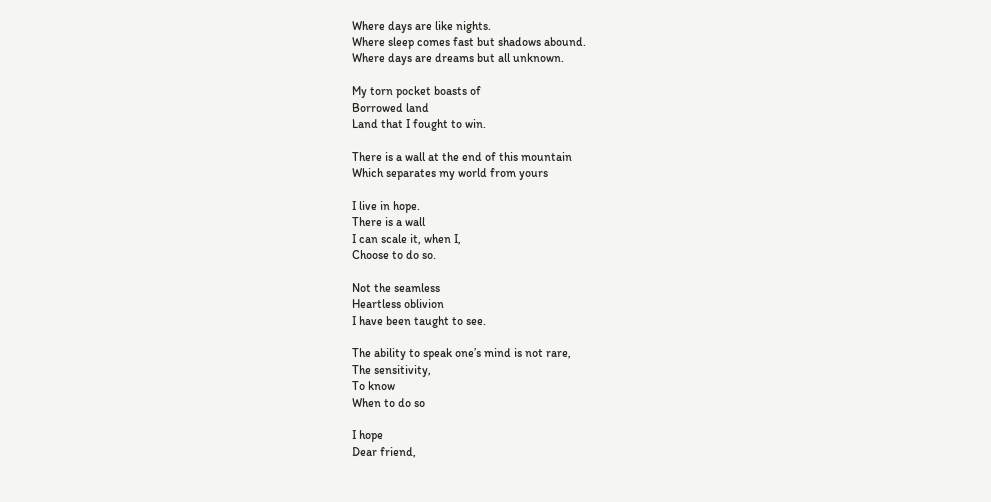Where days are like nights.
Where sleep comes fast but shadows abound.
Where days are dreams but all unknown.

My torn pocket boasts of
Borrowed land
Land that I fought to win.

There is a wall at the end of this mountain
Which separates my world from yours

I live in hope.
There is a wall
I can scale it, when I,
Choose to do so.

Not the seamless
Heartless oblivion
I have been taught to see.

The ability to speak one’s mind is not rare,
The sensitivity,
To know
When to do so

I hope
Dear friend,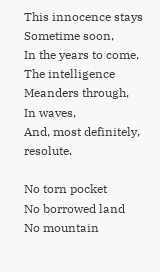This innocence stays
Sometime soon,
In the years to come,
The intelligence
Meanders through,
In waves,
And, most definitely, resolute.

No torn pocket
No borrowed land
No mountain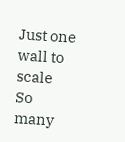Just one wall to scale
So many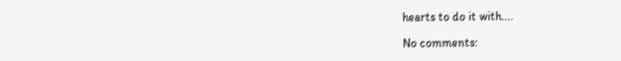hearts to do it with....

No comments: